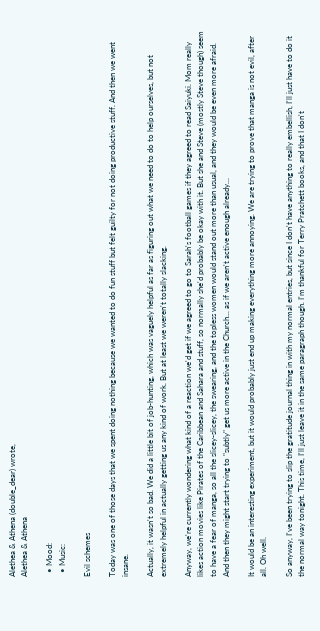Alethea & Athena (double_dear) wrote,
Alethea & Athena

  • Mood:
  • Music:

Evil schemes

Today was one of those days that we spent doing nothing because we wanted to do fun stuff but felt guilty for not doing productive stuff. And then we went insane.

Actually, it wasn't so bad. We did a little bit of job-hunting, which was vaguely helpful as far as figuring out what we need to do to help ourselves, but not extremely helpful in actually getting us any kind of work. But at least we weren't totally slacking.

Anyway, we're currently wondering what kind of a reaction we'd get if we agreed to go to Sarah's football games if they agreed to read Saiyuki. Mom really likes action movies like Pirates of the Caribbean and Sahara and stuff, so normally she'd probably be okay with it. But she and Steve (mostly Steve though) seem to have a fear of manga, so all the slicey-slicey, the swearing, and the topless women would stand out more than usual, and they would be even more afraid. And then they might start trying to "subtly" get us more active in the Church... as if we aren't active enough already...

It would be an interesting experiment, but it would probably just end up making everything more annoying. We are trying to prove that manga is not evil, after all. Oh well.

So anyway, I've been trying to slip the gratitude journal thing in with my normal entries, but since I don't have anything to really embellish, I'll just have to do it the normal way tonight. This time, I'll just leave it in the same paragraph though. I'm thankful for Terry Pratchett books, and that I don't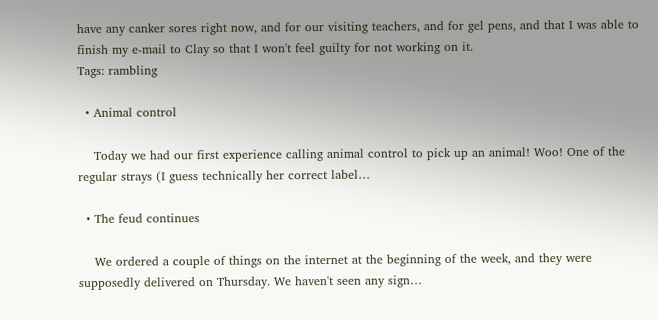have any canker sores right now, and for our visiting teachers, and for gel pens, and that I was able to finish my e-mail to Clay so that I won't feel guilty for not working on it.
Tags: rambling

  • Animal control

    Today we had our first experience calling animal control to pick up an animal! Woo! One of the regular strays (I guess technically her correct label…

  • The feud continues

    We ordered a couple of things on the internet at the beginning of the week, and they were supposedly delivered on Thursday. We haven't seen any sign…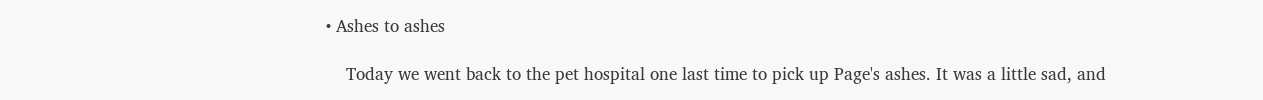• Ashes to ashes

    Today we went back to the pet hospital one last time to pick up Page's ashes. It was a little sad, and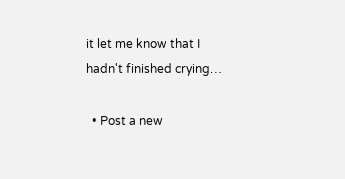it let me know that I hadn't finished crying…

  • Post a new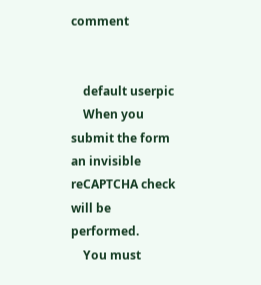comment


    default userpic
    When you submit the form an invisible reCAPTCHA check will be performed.
    You must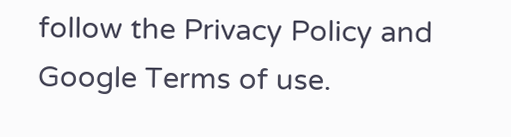follow the Privacy Policy and Google Terms of use.